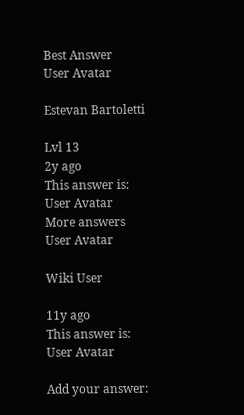Best Answer
User Avatar

Estevan Bartoletti

Lvl 13
2y ago
This answer is:
User Avatar
More answers
User Avatar

Wiki User

11y ago
This answer is:
User Avatar

Add your answer: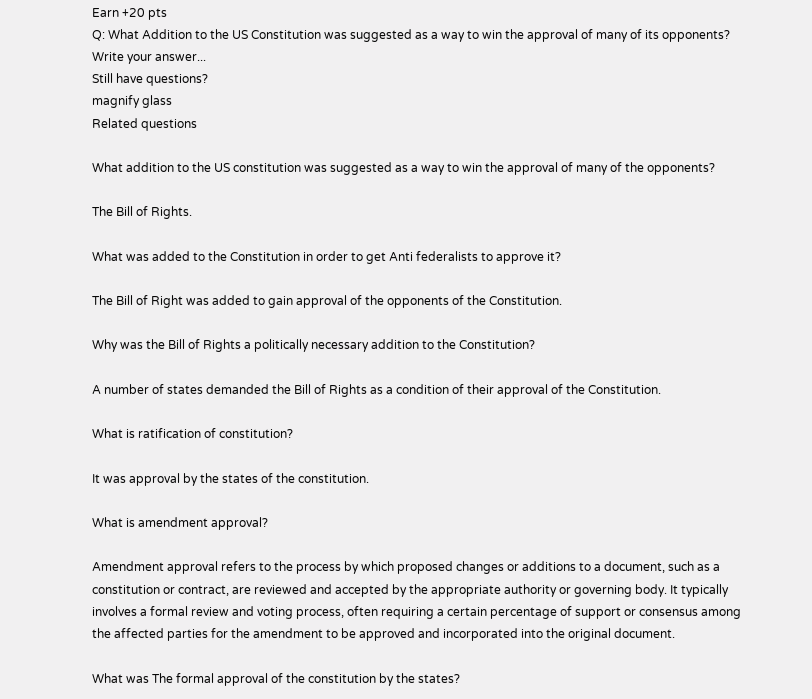Earn +20 pts
Q: What Addition to the US Constitution was suggested as a way to win the approval of many of its opponents?
Write your answer...
Still have questions?
magnify glass
Related questions

What addition to the US constitution was suggested as a way to win the approval of many of the opponents?

The Bill of Rights.

What was added to the Constitution in order to get Anti federalists to approve it?

The Bill of Right was added to gain approval of the opponents of the Constitution.

Why was the Bill of Rights a politically necessary addition to the Constitution?

A number of states demanded the Bill of Rights as a condition of their approval of the Constitution.

What is ratification of constitution?

It was approval by the states of the constitution.

What is amendment approval?

Amendment approval refers to the process by which proposed changes or additions to a document, such as a constitution or contract, are reviewed and accepted by the appropriate authority or governing body. It typically involves a formal review and voting process, often requiring a certain percentage of support or consensus among the affected parties for the amendment to be approved and incorporated into the original document.

What was The formal approval of the constitution by the states?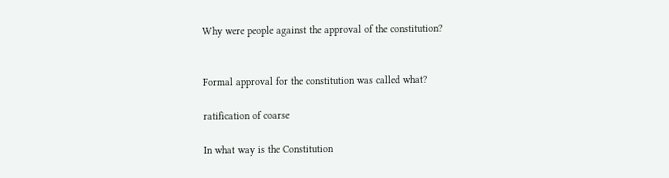Why were people against the approval of the constitution?


Formal approval for the constitution was called what?

ratification of coarse

In what way is the Constitution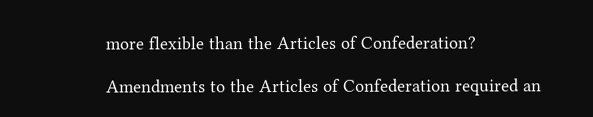more flexible than the Articles of Confederation?

Amendments to the Articles of Confederation required an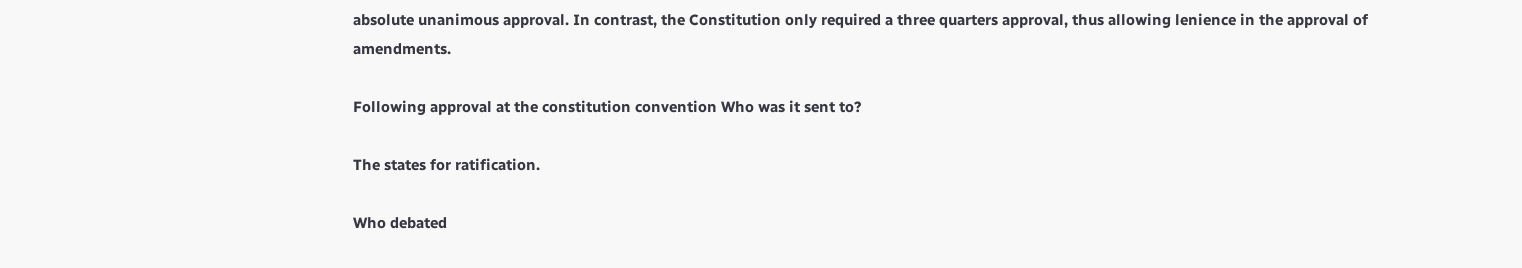absolute unanimous approval. In contrast, the Constitution only required a three quarters approval, thus allowing lenience in the approval of amendments.

Following approval at the constitution convention Who was it sent to?

The states for ratification.

Who debated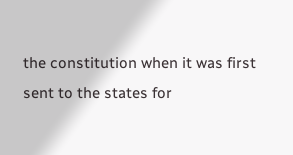the constitution when it was first sent to the states for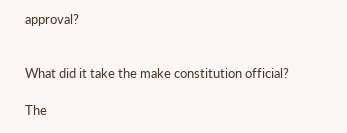approval?


What did it take the make constitution official?

The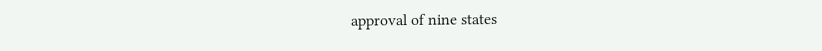approval of nine states